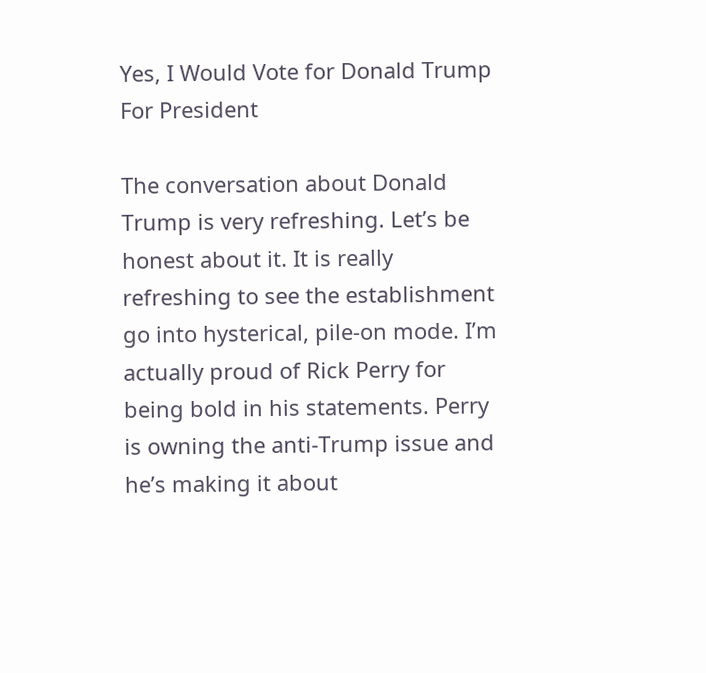Yes, I Would Vote for Donald Trump For President

The conversation about Donald Trump is very refreshing. Let’s be honest about it. It is really refreshing to see the establishment go into hysterical, pile-on mode. I’m actually proud of Rick Perry for being bold in his statements. Perry is owning the anti-Trump issue and he’s making it about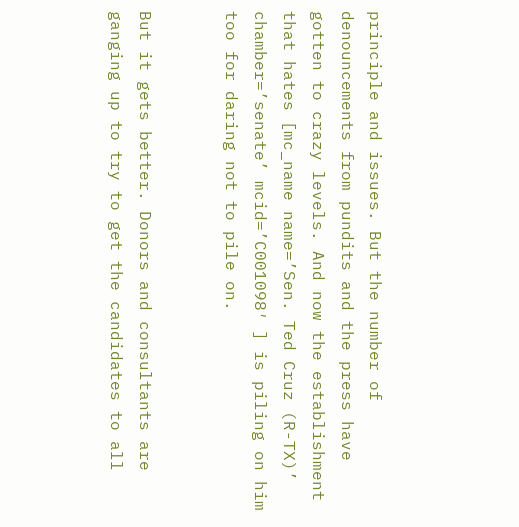principle and issues. But the number of denouncements from pundits and the press have gotten to crazy levels. And now the establishment that hates [mc_name name=’Sen. Ted Cruz (R-TX)’ chamber=’senate’ mcid=’C001098′ ] is piling on him too for daring not to pile on.


But it gets better. Donors and consultants are ganging up to try to get the candidates to all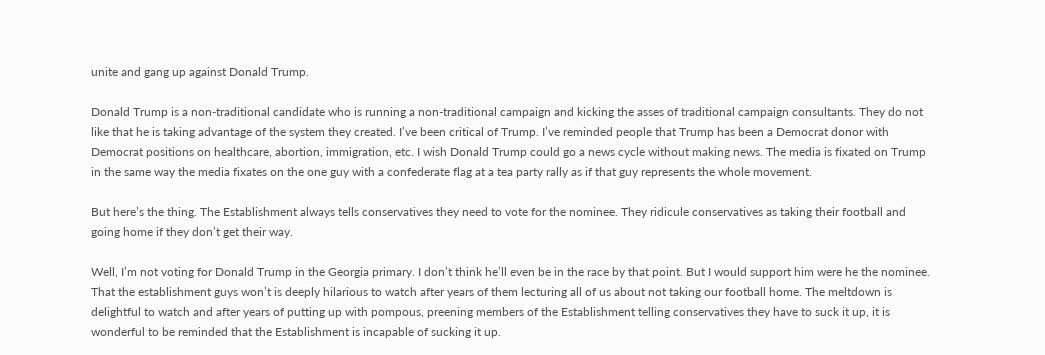unite and gang up against Donald Trump.

Donald Trump is a non-traditional candidate who is running a non-traditional campaign and kicking the asses of traditional campaign consultants. They do not like that he is taking advantage of the system they created. I’ve been critical of Trump. I’ve reminded people that Trump has been a Democrat donor with Democrat positions on healthcare, abortion, immigration, etc. I wish Donald Trump could go a news cycle without making news. The media is fixated on Trump in the same way the media fixates on the one guy with a confederate flag at a tea party rally as if that guy represents the whole movement.

But here’s the thing. The Establishment always tells conservatives they need to vote for the nominee. They ridicule conservatives as taking their football and going home if they don’t get their way.

Well, I’m not voting for Donald Trump in the Georgia primary. I don’t think he’ll even be in the race by that point. But I would support him were he the nominee. That the establishment guys won’t is deeply hilarious to watch after years of them lecturing all of us about not taking our football home. The meltdown is delightful to watch and after years of putting up with pompous, preening members of the Establishment telling conservatives they have to suck it up, it is wonderful to be reminded that the Establishment is incapable of sucking it up.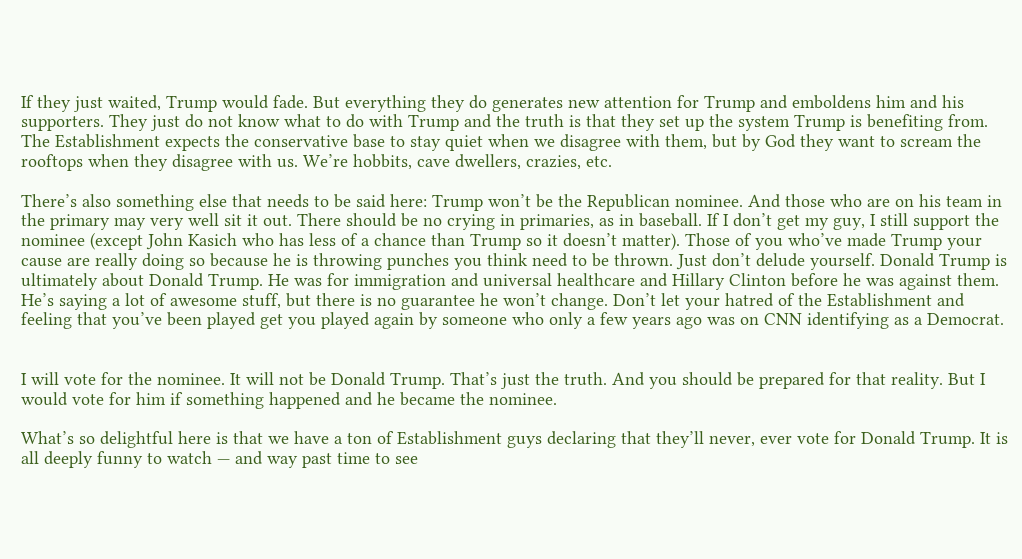If they just waited, Trump would fade. But everything they do generates new attention for Trump and emboldens him and his supporters. They just do not know what to do with Trump and the truth is that they set up the system Trump is benefiting from. The Establishment expects the conservative base to stay quiet when we disagree with them, but by God they want to scream the rooftops when they disagree with us. We’re hobbits, cave dwellers, crazies, etc.

There’s also something else that needs to be said here: Trump won’t be the Republican nominee. And those who are on his team in the primary may very well sit it out. There should be no crying in primaries, as in baseball. If I don’t get my guy, I still support the nominee (except John Kasich who has less of a chance than Trump so it doesn’t matter). Those of you who’ve made Trump your cause are really doing so because he is throwing punches you think need to be thrown. Just don’t delude yourself. Donald Trump is ultimately about Donald Trump. He was for immigration and universal healthcare and Hillary Clinton before he was against them. He’s saying a lot of awesome stuff, but there is no guarantee he won’t change. Don’t let your hatred of the Establishment and feeling that you’ve been played get you played again by someone who only a few years ago was on CNN identifying as a Democrat.


I will vote for the nominee. It will not be Donald Trump. That’s just the truth. And you should be prepared for that reality. But I would vote for him if something happened and he became the nominee.

What’s so delightful here is that we have a ton of Establishment guys declaring that they’ll never, ever vote for Donald Trump. It is all deeply funny to watch — and way past time to see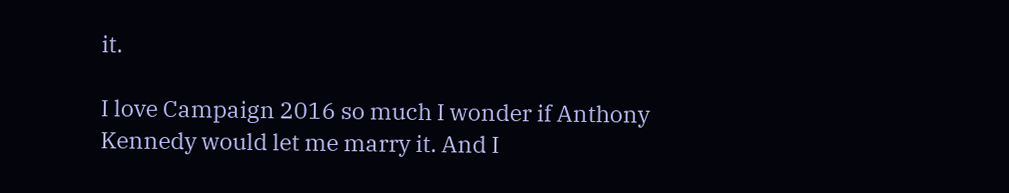it.

I love Campaign 2016 so much I wonder if Anthony Kennedy would let me marry it. And I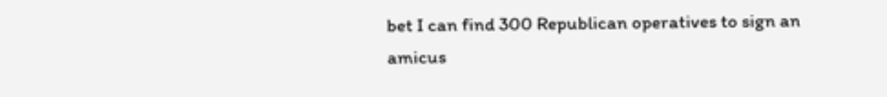bet I can find 300 Republican operatives to sign an amicus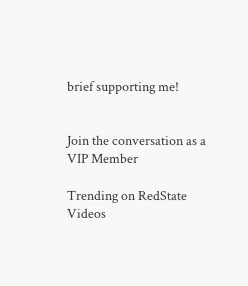brief supporting me!


Join the conversation as a VIP Member

Trending on RedState Videos